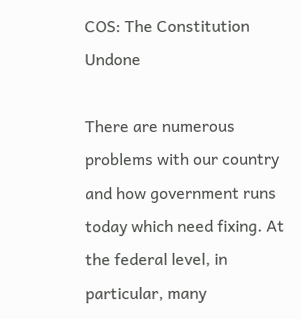COS: The Constitution Undone

There are numerous problems with our country and how government runs today which need fixing. At the federal level, in particular, many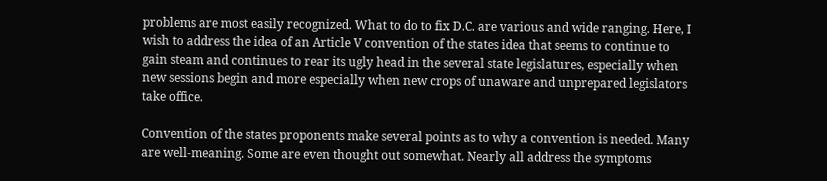problems are most easily recognized. What to do to fix D.C. are various and wide ranging. Here, I wish to address the idea of an Article V convention of the states idea that seems to continue to gain steam and continues to rear its ugly head in the several state legislatures, especially when new sessions begin and more especially when new crops of unaware and unprepared legislators take office.

Convention of the states proponents make several points as to why a convention is needed. Many are well-meaning. Some are even thought out somewhat. Nearly all address the symptoms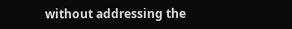without addressing the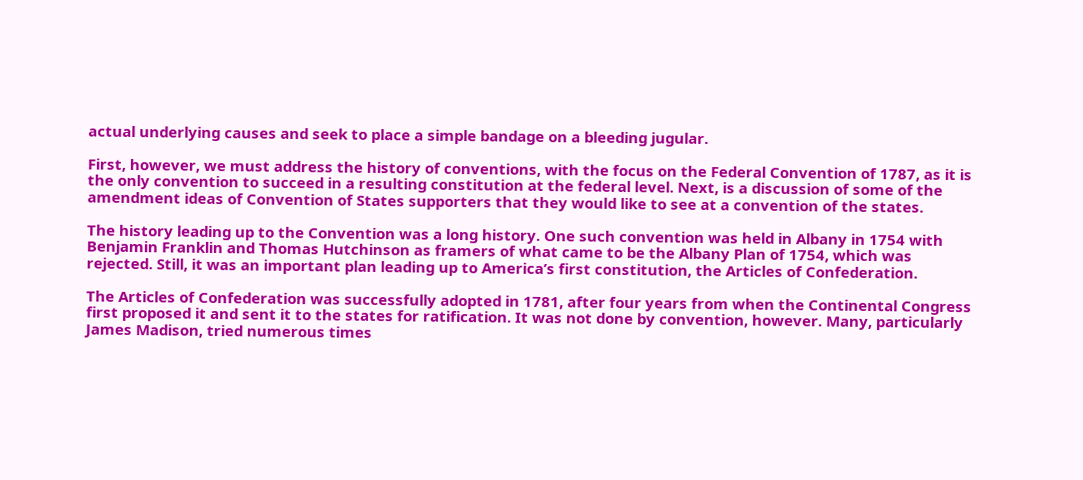actual underlying causes and seek to place a simple bandage on a bleeding jugular.

First, however, we must address the history of conventions, with the focus on the Federal Convention of 1787, as it is the only convention to succeed in a resulting constitution at the federal level. Next, is a discussion of some of the amendment ideas of Convention of States supporters that they would like to see at a convention of the states.

The history leading up to the Convention was a long history. One such convention was held in Albany in 1754 with Benjamin Franklin and Thomas Hutchinson as framers of what came to be the Albany Plan of 1754, which was rejected. Still, it was an important plan leading up to America’s first constitution, the Articles of Confederation.

The Articles of Confederation was successfully adopted in 1781, after four years from when the Continental Congress first proposed it and sent it to the states for ratification. It was not done by convention, however. Many, particularly James Madison, tried numerous times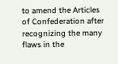to amend the Articles of Confederation after recognizing the many flaws in the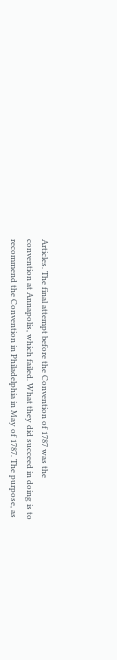Articles. The final attempt before the Convention of 1787 was the convention at Annapolis, which failed. What they did succeed in doing is to recommend the Convention in Philadelphia in May of 1787. The purpose, as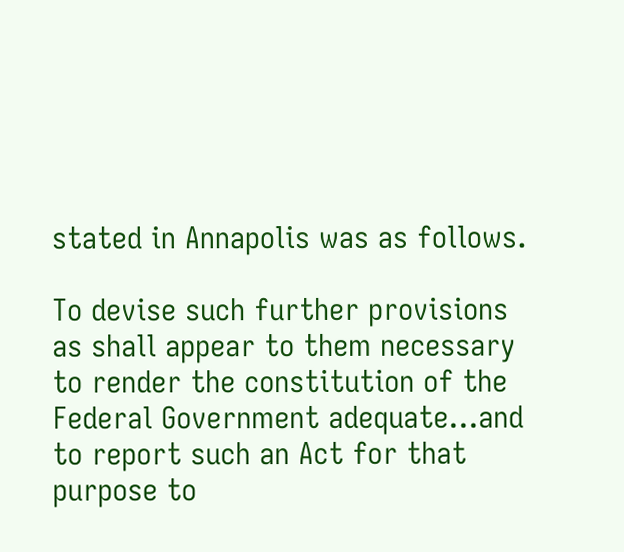stated in Annapolis was as follows.

To devise such further provisions as shall appear to them necessary to render the constitution of the Federal Government adequate…and to report such an Act for that purpose to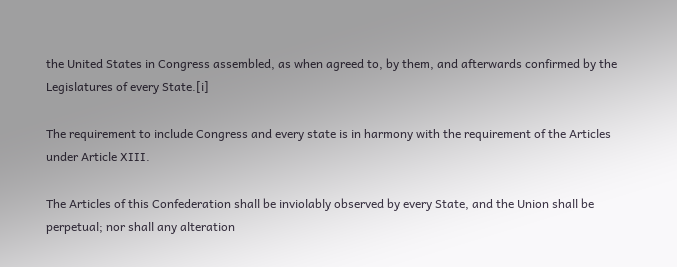the United States in Congress assembled, as when agreed to, by them, and afterwards confirmed by the Legislatures of every State.[i]

The requirement to include Congress and every state is in harmony with the requirement of the Articles under Article XIII.

The Articles of this Confederation shall be inviolably observed by every State, and the Union shall be perpetual; nor shall any alteration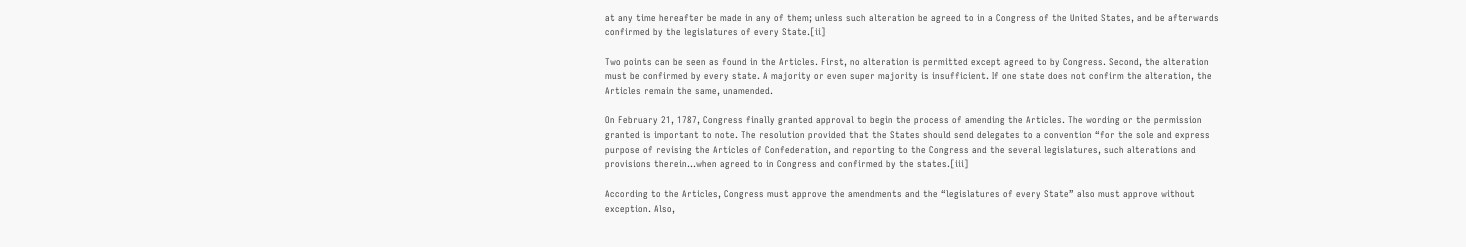at any time hereafter be made in any of them; unless such alteration be agreed to in a Congress of the United States, and be afterwards confirmed by the legislatures of every State.[ii]

Two points can be seen as found in the Articles. First, no alteration is permitted except agreed to by Congress. Second, the alteration must be confirmed by every state. A majority or even super majority is insufficient. If one state does not confirm the alteration, the Articles remain the same, unamended.

On February 21, 1787, Congress finally granted approval to begin the process of amending the Articles. The wording or the permission granted is important to note. The resolution provided that the States should send delegates to a convention “for the sole and express purpose of revising the Articles of Confederation, and reporting to the Congress and the several legislatures, such alterations and provisions therein…when agreed to in Congress and confirmed by the states.[iii]

According to the Articles, Congress must approve the amendments and the “legislatures of every State” also must approve without exception. Also,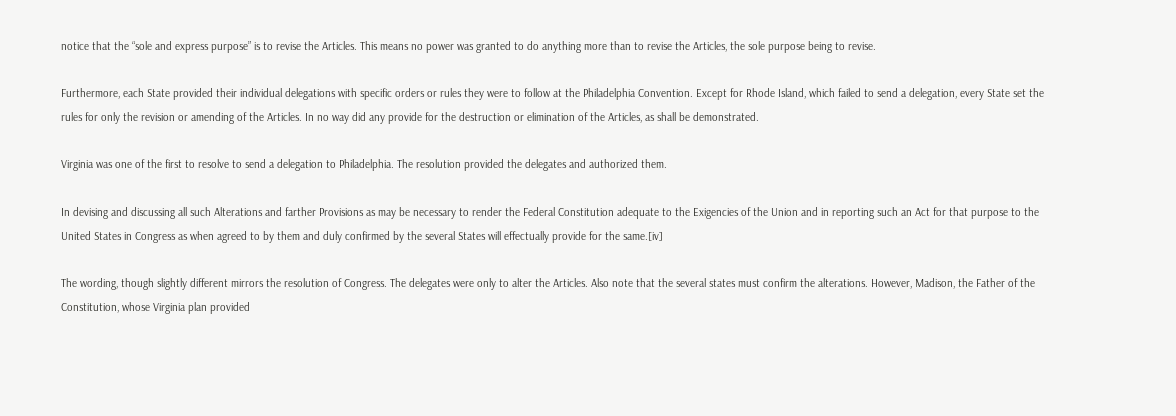notice that the “sole and express purpose” is to revise the Articles. This means no power was granted to do anything more than to revise the Articles, the sole purpose being to revise.

Furthermore, each State provided their individual delegations with specific orders or rules they were to follow at the Philadelphia Convention. Except for Rhode Island, which failed to send a delegation, every State set the rules for only the revision or amending of the Articles. In no way did any provide for the destruction or elimination of the Articles, as shall be demonstrated.

Virginia was one of the first to resolve to send a delegation to Philadelphia. The resolution provided the delegates and authorized them.

In devising and discussing all such Alterations and farther Provisions as may be necessary to render the Federal Constitution adequate to the Exigencies of the Union and in reporting such an Act for that purpose to the United States in Congress as when agreed to by them and duly confirmed by the several States will effectually provide for the same.[iv]

The wording, though slightly different mirrors the resolution of Congress. The delegates were only to alter the Articles. Also note that the several states must confirm the alterations. However, Madison, the Father of the Constitution, whose Virginia plan provided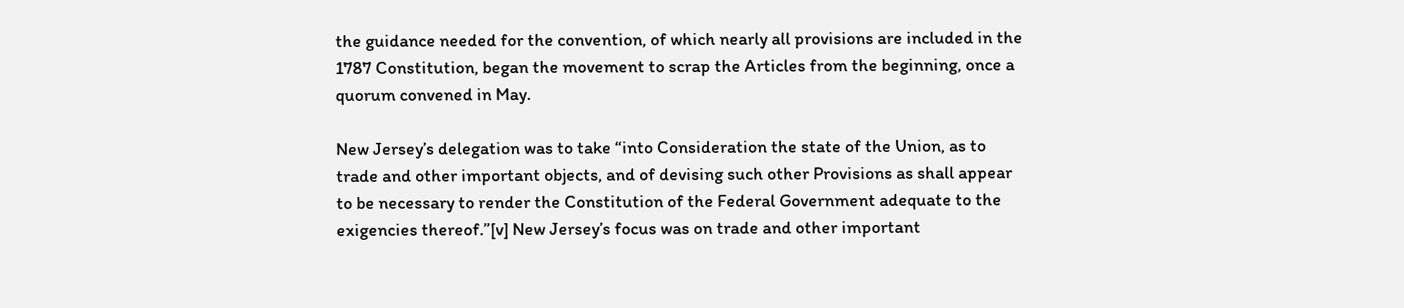the guidance needed for the convention, of which nearly all provisions are included in the 1787 Constitution, began the movement to scrap the Articles from the beginning, once a quorum convened in May.

New Jersey’s delegation was to take “into Consideration the state of the Union, as to trade and other important objects, and of devising such other Provisions as shall appear to be necessary to render the Constitution of the Federal Government adequate to the exigencies thereof.”[v] New Jersey’s focus was on trade and other important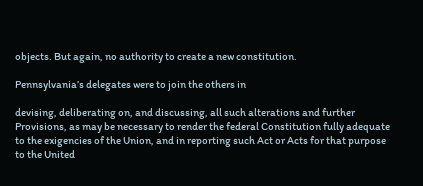objects. But again, no authority to create a new constitution.

Pennsylvania’s delegates were to join the others in

devising, deliberating on, and discussing, all such alterations and further Provisions, as may be necessary to render the federal Constitution fully adequate to the exigencies of the Union, and in reporting such Act or Acts for that purpose to the United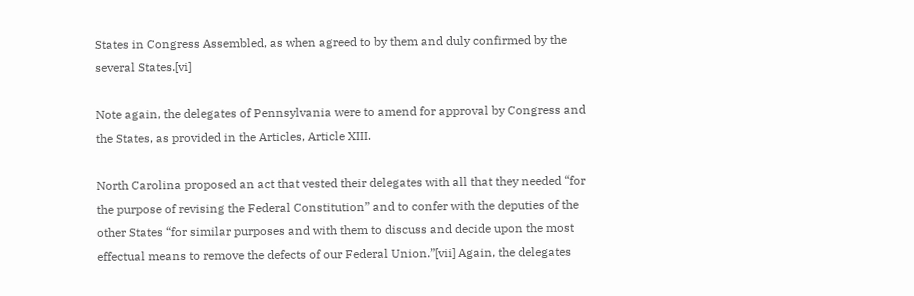States in Congress Assembled, as when agreed to by them and duly confirmed by the several States.[vi]

Note again, the delegates of Pennsylvania were to amend for approval by Congress and the States, as provided in the Articles, Article XIII.

North Carolina proposed an act that vested their delegates with all that they needed “for the purpose of revising the Federal Constitution” and to confer with the deputies of the other States “for similar purposes and with them to discuss and decide upon the most effectual means to remove the defects of our Federal Union.”[vii] Again, the delegates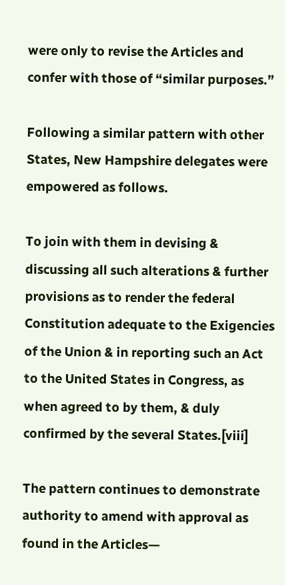were only to revise the Articles and confer with those of “similar purposes.”

Following a similar pattern with other States, New Hampshire delegates were empowered as follows.

To join with them in devising & discussing all such alterations & further provisions as to render the federal Constitution adequate to the Exigencies of the Union & in reporting such an Act to the United States in Congress, as when agreed to by them, & duly confirmed by the several States.[viii]

The pattern continues to demonstrate authority to amend with approval as found in the Articles—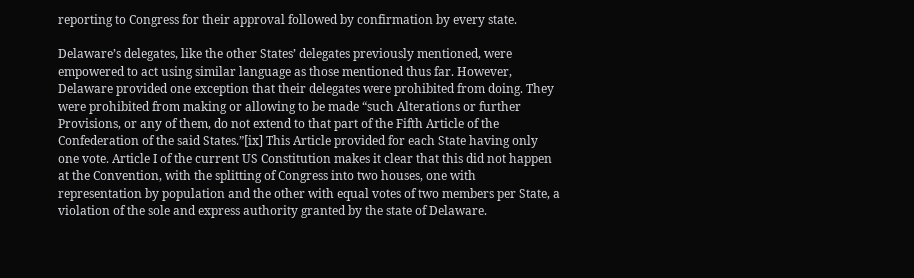reporting to Congress for their approval followed by confirmation by every state.

Delaware’s delegates, like the other States’ delegates previously mentioned, were empowered to act using similar language as those mentioned thus far. However, Delaware provided one exception that their delegates were prohibited from doing. They were prohibited from making or allowing to be made “such Alterations or further Provisions, or any of them, do not extend to that part of the Fifth Article of the Confederation of the said States.”[ix] This Article provided for each State having only one vote. Article I of the current US Constitution makes it clear that this did not happen at the Convention, with the splitting of Congress into two houses, one with representation by population and the other with equal votes of two members per State, a violation of the sole and express authority granted by the state of Delaware.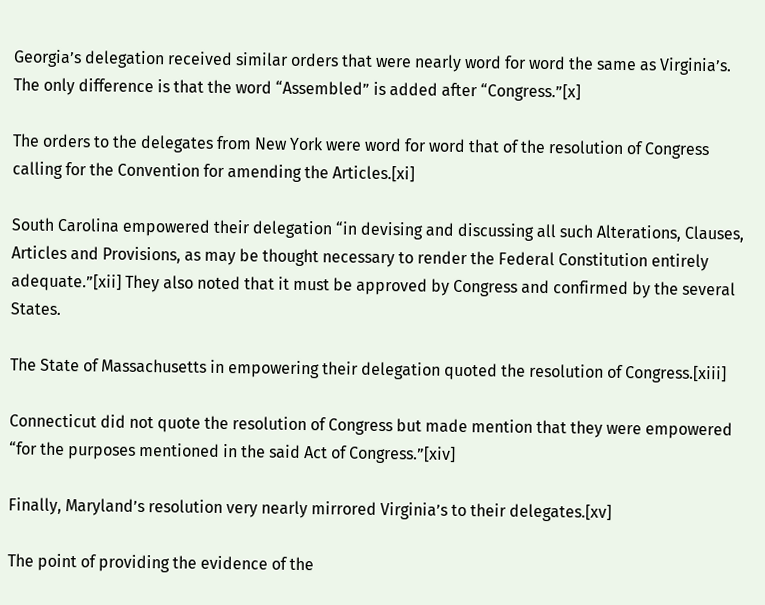Georgia’s delegation received similar orders that were nearly word for word the same as Virginia’s. The only difference is that the word “Assembled” is added after “Congress.”[x]

The orders to the delegates from New York were word for word that of the resolution of Congress calling for the Convention for amending the Articles.[xi]

South Carolina empowered their delegation “in devising and discussing all such Alterations, Clauses, Articles and Provisions, as may be thought necessary to render the Federal Constitution entirely adequate.”[xii] They also noted that it must be approved by Congress and confirmed by the several States.

The State of Massachusetts in empowering their delegation quoted the resolution of Congress.[xiii]

Connecticut did not quote the resolution of Congress but made mention that they were empowered “for the purposes mentioned in the said Act of Congress.”[xiv]

Finally, Maryland’s resolution very nearly mirrored Virginia’s to their delegates.[xv]

The point of providing the evidence of the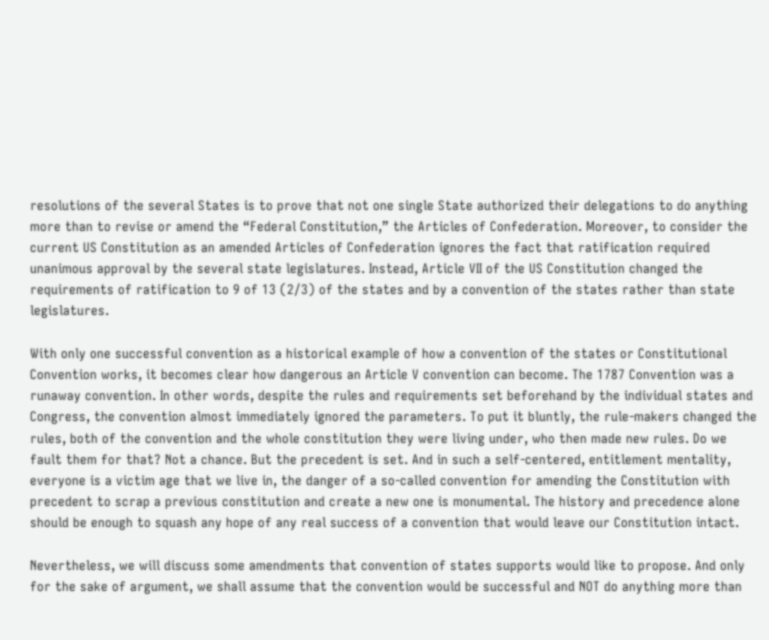resolutions of the several States is to prove that not one single State authorized their delegations to do anything more than to revise or amend the “Federal Constitution,” the Articles of Confederation. Moreover, to consider the current US Constitution as an amended Articles of Confederation ignores the fact that ratification required unanimous approval by the several state legislatures. Instead, Article VII of the US Constitution changed the requirements of ratification to 9 of 13 (2/3) of the states and by a convention of the states rather than state legislatures.

With only one successful convention as a historical example of how a convention of the states or Constitutional Convention works, it becomes clear how dangerous an Article V convention can become. The 1787 Convention was a runaway convention. In other words, despite the rules and requirements set beforehand by the individual states and Congress, the convention almost immediately ignored the parameters. To put it bluntly, the rule-makers changed the rules, both of the convention and the whole constitution they were living under, who then made new rules. Do we fault them for that? Not a chance. But the precedent is set. And in such a self-centered, entitlement mentality, everyone is a victim age that we live in, the danger of a so-called convention for amending the Constitution with precedent to scrap a previous constitution and create a new one is monumental. The history and precedence alone should be enough to squash any hope of any real success of a convention that would leave our Constitution intact.

Nevertheless, we will discuss some amendments that convention of states supports would like to propose. And only for the sake of argument, we shall assume that the convention would be successful and NOT do anything more than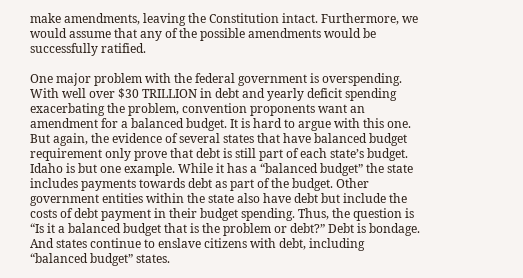make amendments, leaving the Constitution intact. Furthermore, we would assume that any of the possible amendments would be successfully ratified.

One major problem with the federal government is overspending. With well over $30 TRILLION in debt and yearly deficit spending exacerbating the problem, convention proponents want an amendment for a balanced budget. It is hard to argue with this one. But again, the evidence of several states that have balanced budget requirement only prove that debt is still part of each state’s budget. Idaho is but one example. While it has a “balanced budget” the state includes payments towards debt as part of the budget. Other government entities within the state also have debt but include the costs of debt payment in their budget spending. Thus, the question is “Is it a balanced budget that is the problem or debt?” Debt is bondage. And states continue to enslave citizens with debt, including “balanced budget” states.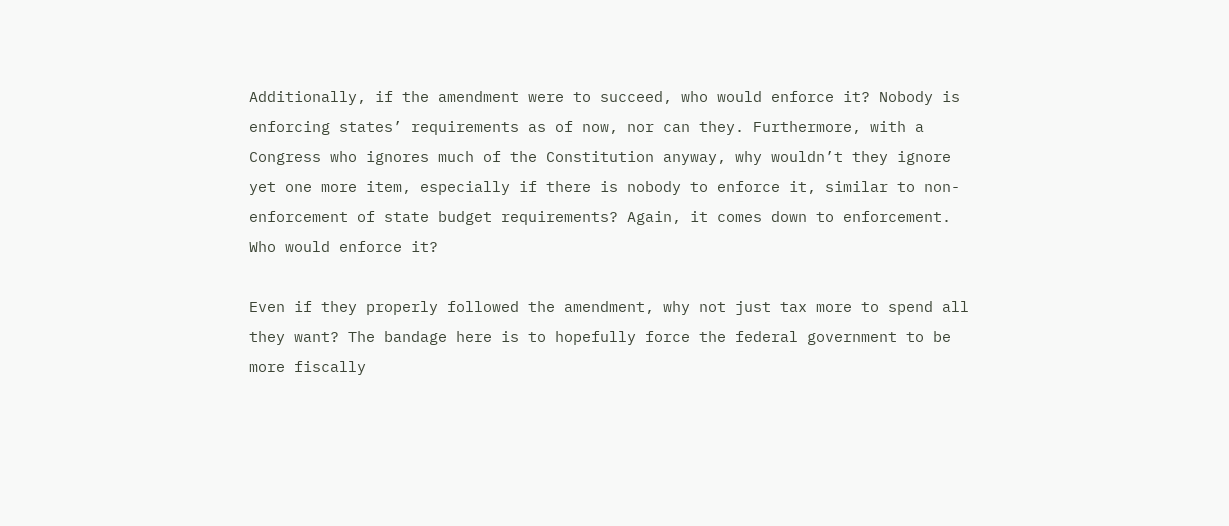Additionally, if the amendment were to succeed, who would enforce it? Nobody is enforcing states’ requirements as of now, nor can they. Furthermore, with a Congress who ignores much of the Constitution anyway, why wouldn’t they ignore yet one more item, especially if there is nobody to enforce it, similar to non-enforcement of state budget requirements? Again, it comes down to enforcement. Who would enforce it?

Even if they properly followed the amendment, why not just tax more to spend all they want? The bandage here is to hopefully force the federal government to be more fiscally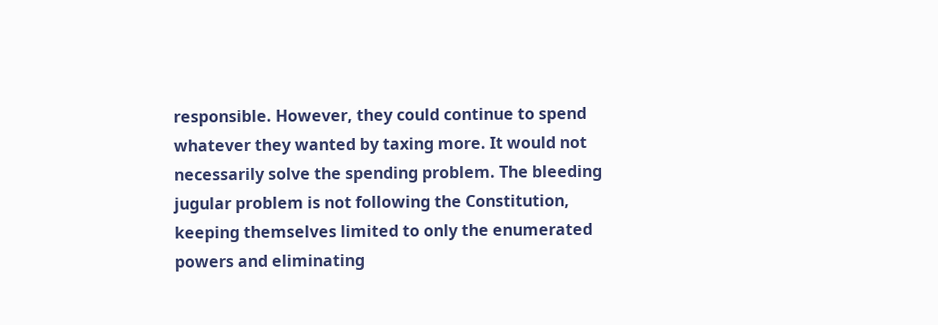responsible. However, they could continue to spend whatever they wanted by taxing more. It would not necessarily solve the spending problem. The bleeding jugular problem is not following the Constitution, keeping themselves limited to only the enumerated powers and eliminating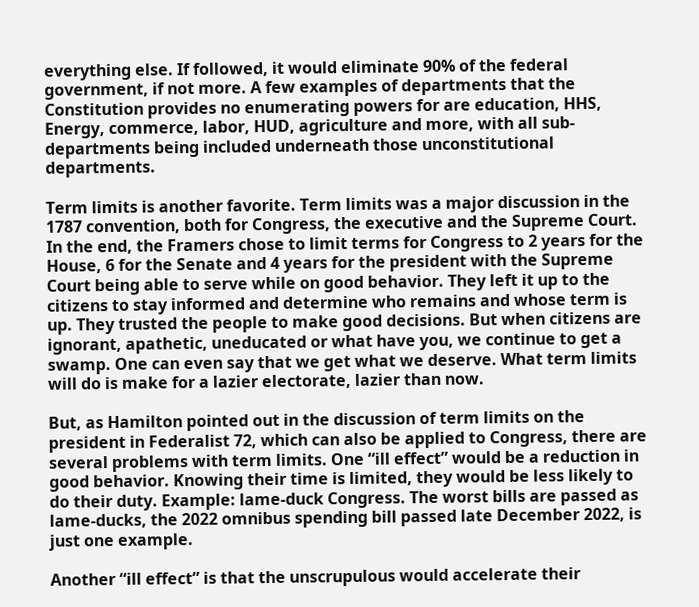everything else. If followed, it would eliminate 90% of the federal government, if not more. A few examples of departments that the Constitution provides no enumerating powers for are education, HHS, Energy, commerce, labor, HUD, agriculture and more, with all sub-departments being included underneath those unconstitutional departments.

Term limits is another favorite. Term limits was a major discussion in the 1787 convention, both for Congress, the executive and the Supreme Court. In the end, the Framers chose to limit terms for Congress to 2 years for the House, 6 for the Senate and 4 years for the president with the Supreme Court being able to serve while on good behavior. They left it up to the citizens to stay informed and determine who remains and whose term is up. They trusted the people to make good decisions. But when citizens are ignorant, apathetic, uneducated or what have you, we continue to get a swamp. One can even say that we get what we deserve. What term limits will do is make for a lazier electorate, lazier than now.

But, as Hamilton pointed out in the discussion of term limits on the president in Federalist 72, which can also be applied to Congress, there are several problems with term limits. One “ill effect” would be a reduction in good behavior. Knowing their time is limited, they would be less likely to do their duty. Example: lame-duck Congress. The worst bills are passed as lame-ducks, the 2022 omnibus spending bill passed late December 2022, is just one example.

Another “ill effect” is that the unscrupulous would accelerate their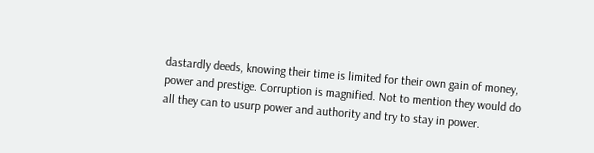dastardly deeds, knowing their time is limited for their own gain of money, power and prestige. Corruption is magnified. Not to mention they would do all they can to usurp power and authority and try to stay in power.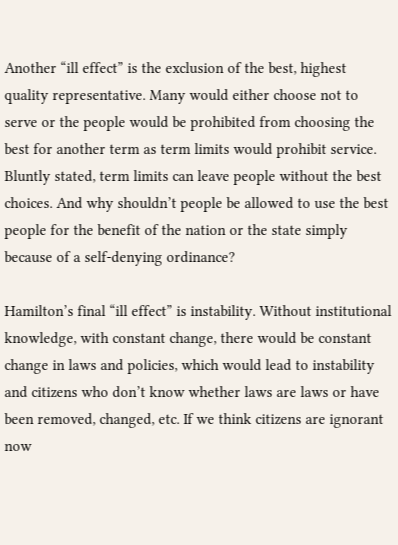Another “ill effect” is the exclusion of the best, highest quality representative. Many would either choose not to serve or the people would be prohibited from choosing the best for another term as term limits would prohibit service. Bluntly stated, term limits can leave people without the best choices. And why shouldn’t people be allowed to use the best people for the benefit of the nation or the state simply because of a self-denying ordinance?

Hamilton’s final “ill effect” is instability. Without institutional knowledge, with constant change, there would be constant change in laws and policies, which would lead to instability and citizens who don’t know whether laws are laws or have been removed, changed, etc. If we think citizens are ignorant now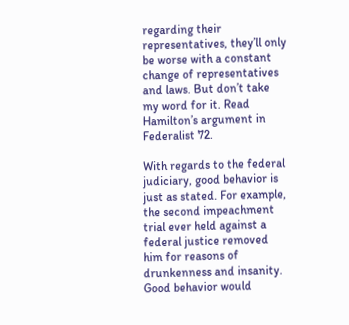regarding their representatives, they’ll only be worse with a constant change of representatives and laws. But don’t take my word for it. Read Hamilton’s argument in Federalist 72.

With regards to the federal judiciary, good behavior is just as stated. For example, the second impeachment trial ever held against a federal justice removed him for reasons of drunkenness and insanity. Good behavior would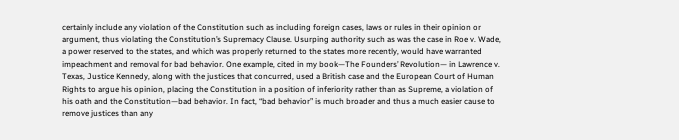certainly include any violation of the Constitution such as including foreign cases, laws or rules in their opinion or argument, thus violating the Constitution’s Supremacy Clause. Usurping authority such as was the case in Roe v. Wade, a power reserved to the states, and which was properly returned to the states more recently, would have warranted impeachment and removal for bad behavior. One example, cited in my book—The Founders’ Revolution— in Lawrence v. Texas, Justice Kennedy, along with the justices that concurred, used a British case and the European Court of Human Rights to argue his opinion, placing the Constitution in a position of inferiority rather than as Supreme, a violation of his oath and the Constitution—bad behavior. In fact, “bad behavior” is much broader and thus a much easier cause to remove justices than any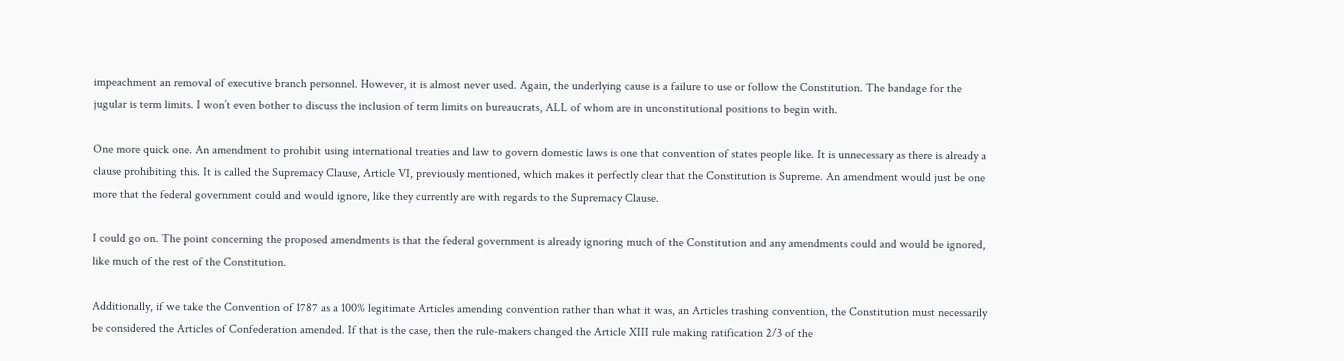impeachment an removal of executive branch personnel. However, it is almost never used. Again, the underlying cause is a failure to use or follow the Constitution. The bandage for the jugular is term limits. I won’t even bother to discuss the inclusion of term limits on bureaucrats, ALL of whom are in unconstitutional positions to begin with.

One more quick one. An amendment to prohibit using international treaties and law to govern domestic laws is one that convention of states people like. It is unnecessary as there is already a clause prohibiting this. It is called the Supremacy Clause, Article VI, previously mentioned, which makes it perfectly clear that the Constitution is Supreme. An amendment would just be one more that the federal government could and would ignore, like they currently are with regards to the Supremacy Clause.

I could go on. The point concerning the proposed amendments is that the federal government is already ignoring much of the Constitution and any amendments could and would be ignored, like much of the rest of the Constitution.

Additionally, if we take the Convention of 1787 as a 100% legitimate Articles amending convention rather than what it was, an Articles trashing convention, the Constitution must necessarily be considered the Articles of Confederation amended. If that is the case, then the rule-makers changed the Article XIII rule making ratification 2/3 of the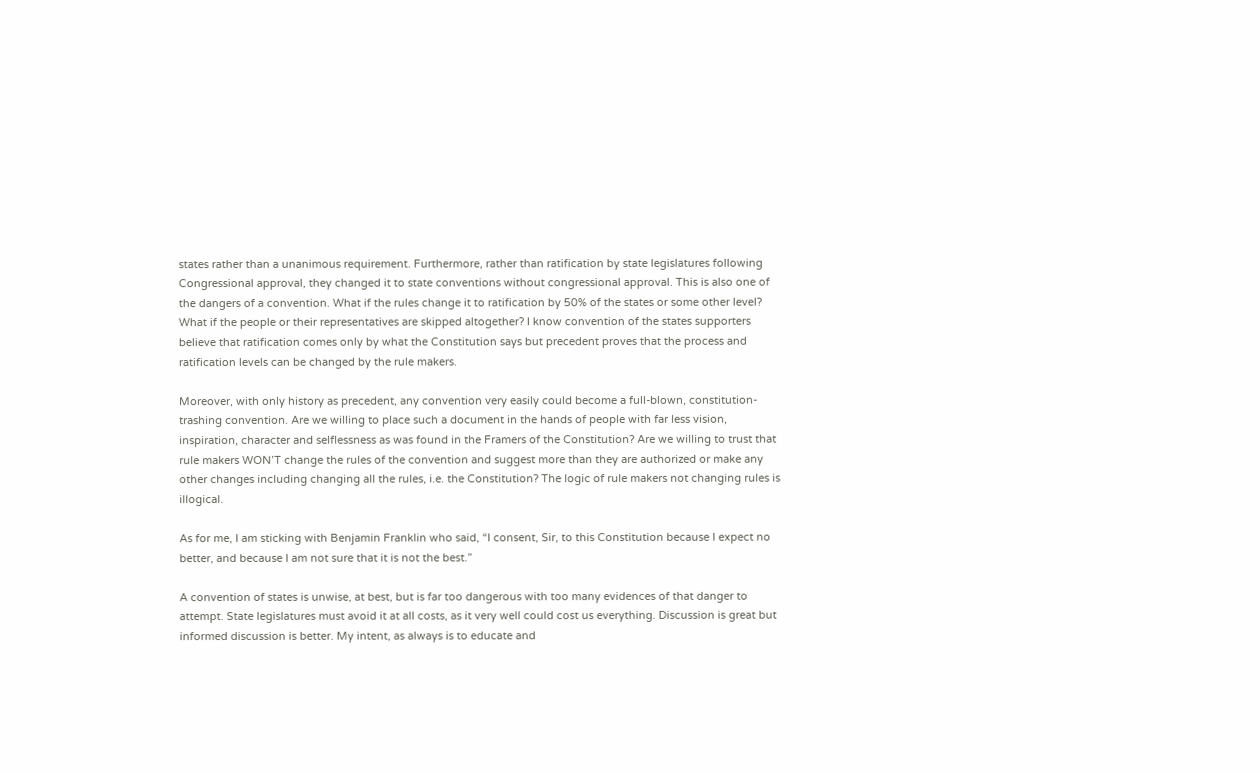states rather than a unanimous requirement. Furthermore, rather than ratification by state legislatures following Congressional approval, they changed it to state conventions without congressional approval. This is also one of the dangers of a convention. What if the rules change it to ratification by 50% of the states or some other level? What if the people or their representatives are skipped altogether? I know convention of the states supporters believe that ratification comes only by what the Constitution says but precedent proves that the process and ratification levels can be changed by the rule makers.

Moreover, with only history as precedent, any convention very easily could become a full-blown, constitution-trashing convention. Are we willing to place such a document in the hands of people with far less vision, inspiration, character and selflessness as was found in the Framers of the Constitution? Are we willing to trust that rule makers WON’T change the rules of the convention and suggest more than they are authorized or make any other changes including changing all the rules, i.e. the Constitution? The logic of rule makers not changing rules is illogical.

As for me, I am sticking with Benjamin Franklin who said, “I consent, Sir, to this Constitution because I expect no better, and because I am not sure that it is not the best.”

A convention of states is unwise, at best, but is far too dangerous with too many evidences of that danger to attempt. State legislatures must avoid it at all costs, as it very well could cost us everything. Discussion is great but informed discussion is better. My intent, as always is to educate and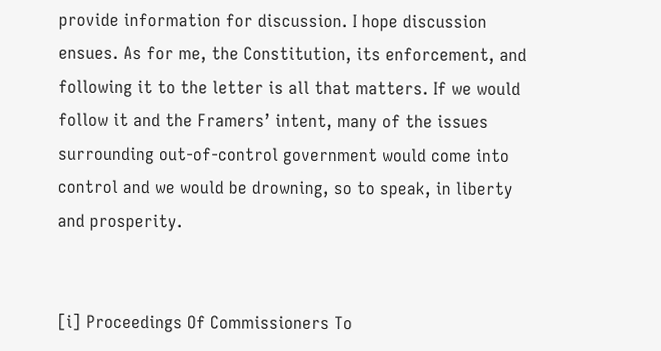provide information for discussion. I hope discussion ensues. As for me, the Constitution, its enforcement, and following it to the letter is all that matters. If we would follow it and the Framers’ intent, many of the issues surrounding out-of-control government would come into control and we would be drowning, so to speak, in liberty and prosperity.


[i] Proceedings Of Commissioners To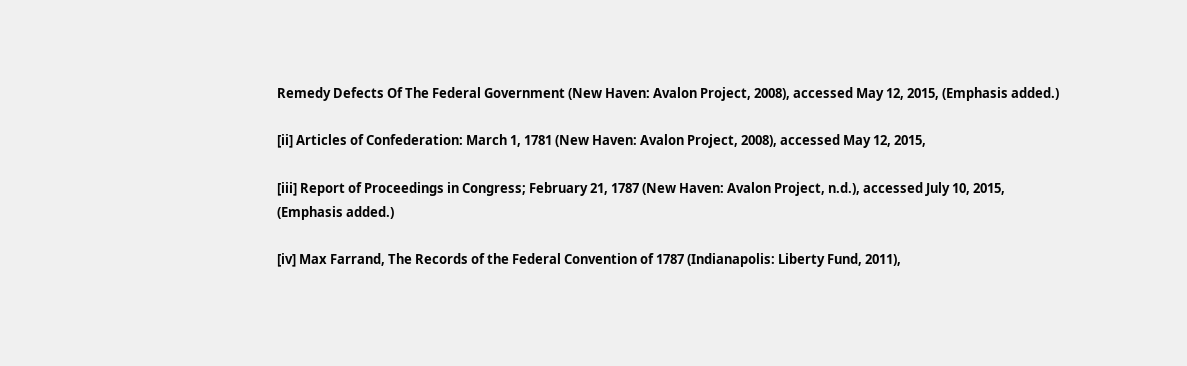Remedy Defects Of The Federal Government (New Haven: Avalon Project, 2008), accessed May 12, 2015, (Emphasis added.)

[ii] Articles of Confederation: March 1, 1781 (New Haven: Avalon Project, 2008), accessed May 12, 2015,

[iii] Report of Proceedings in Congress; February 21, 1787 (New Haven: Avalon Project, n.d.), accessed July 10, 2015, (Emphasis added.)

[iv] Max Farrand, The Records of the Federal Convention of 1787 (Indianapolis: Liberty Fund, 2011),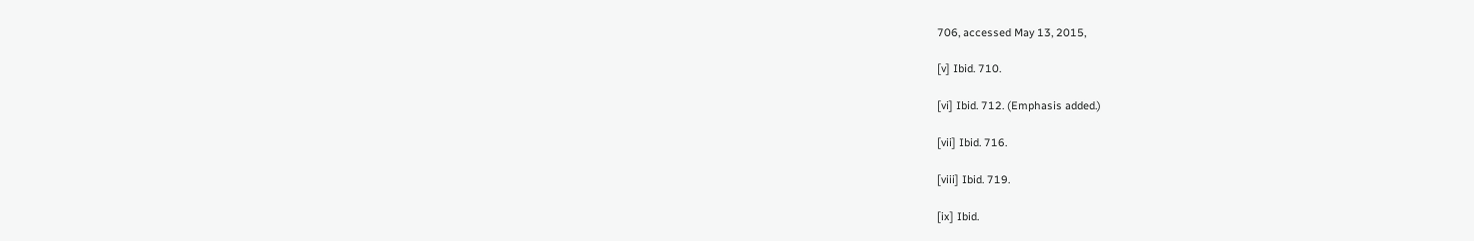706, accessed May 13, 2015,

[v] Ibid. 710.

[vi] Ibid. 712. (Emphasis added.)

[vii] Ibid. 716.

[viii] Ibid. 719.

[ix] Ibid.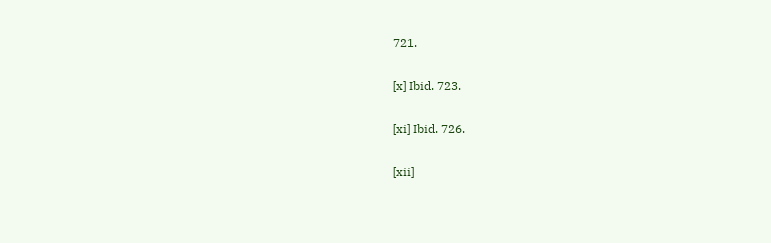721.

[x] Ibid. 723.

[xi] Ibid. 726.

[xii]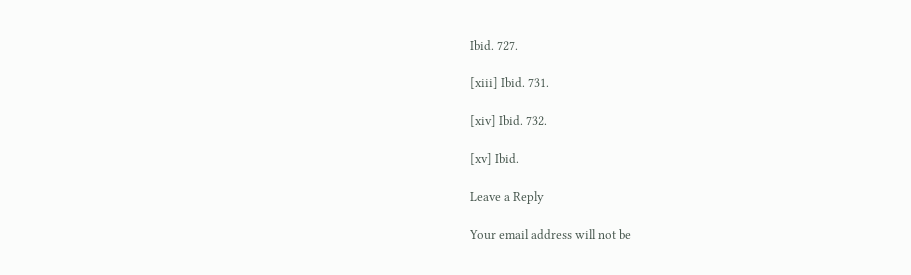Ibid. 727.

[xiii] Ibid. 731.

[xiv] Ibid. 732.

[xv] Ibid.

Leave a Reply

Your email address will not be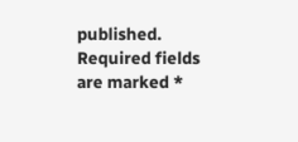published. Required fields are marked *